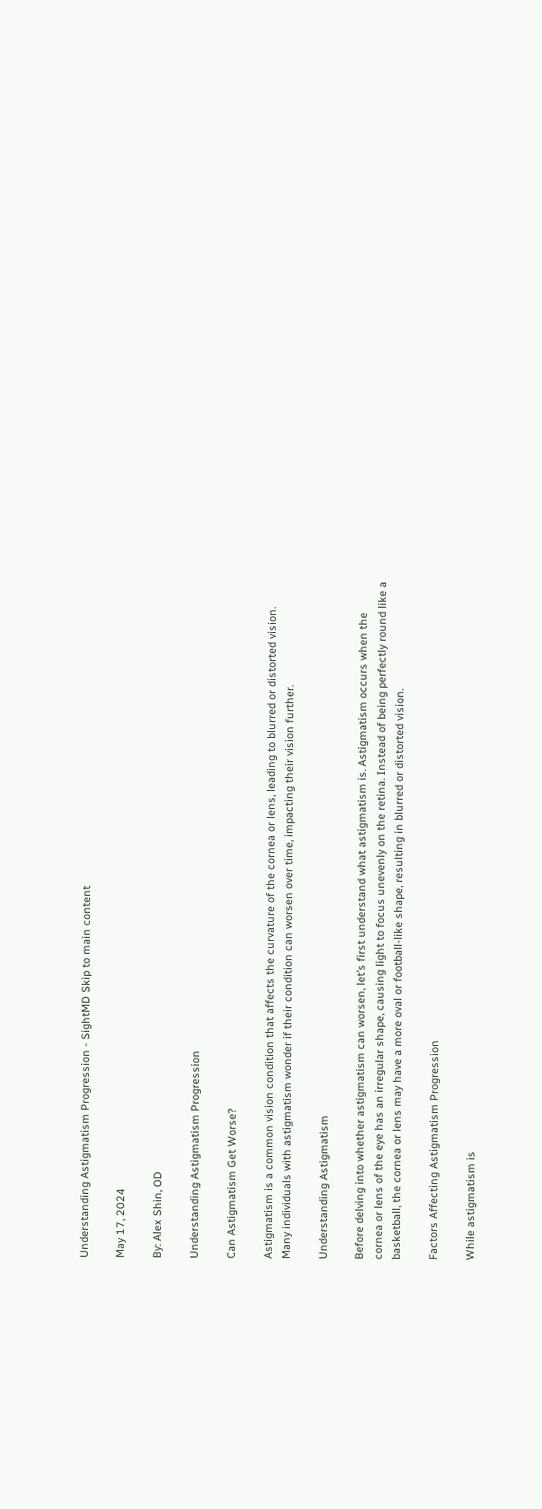Understanding Astigmatism Progression - SightMD Skip to main content

May 17, 2024

By: Alex Shin, OD

Understanding Astigmatism Progression

Can Astigmatism Get Worse?

Astigmatism is a common vision condition that affects the curvature of the cornea or lens, leading to blurred or distorted vision. Many individuals with astigmatism wonder if their condition can worsen over time, impacting their vision further.

Understanding Astigmatism

Before delving into whether astigmatism can worsen, let’s first understand what astigmatism is. Astigmatism occurs when the cornea or lens of the eye has an irregular shape, causing light to focus unevenly on the retina. Instead of being perfectly round like a basketball, the cornea or lens may have a more oval or football-like shape, resulting in blurred or distorted vision.

Factors Affecting Astigmatism Progression

While astigmatism is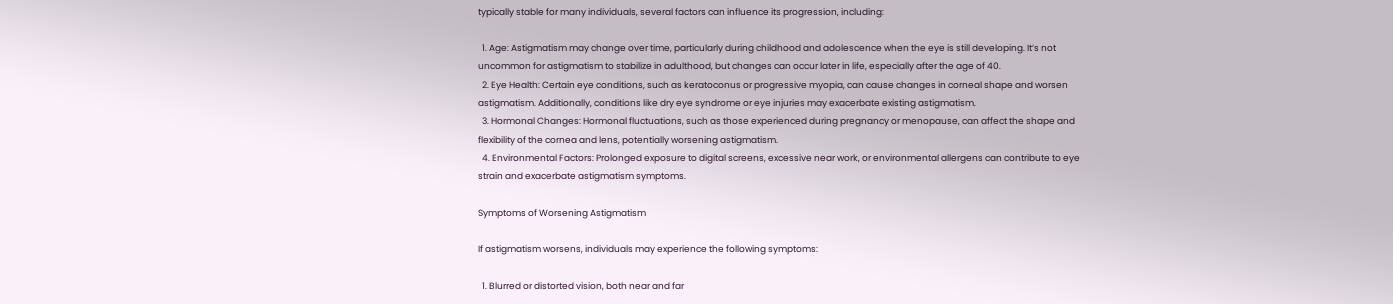typically stable for many individuals, several factors can influence its progression, including:

  1. Age: Astigmatism may change over time, particularly during childhood and adolescence when the eye is still developing. It’s not uncommon for astigmatism to stabilize in adulthood, but changes can occur later in life, especially after the age of 40.
  2. Eye Health: Certain eye conditions, such as keratoconus or progressive myopia, can cause changes in corneal shape and worsen astigmatism. Additionally, conditions like dry eye syndrome or eye injuries may exacerbate existing astigmatism.
  3. Hormonal Changes: Hormonal fluctuations, such as those experienced during pregnancy or menopause, can affect the shape and flexibility of the cornea and lens, potentially worsening astigmatism.
  4. Environmental Factors: Prolonged exposure to digital screens, excessive near work, or environmental allergens can contribute to eye strain and exacerbate astigmatism symptoms.

Symptoms of Worsening Astigmatism

If astigmatism worsens, individuals may experience the following symptoms:

  1. Blurred or distorted vision, both near and far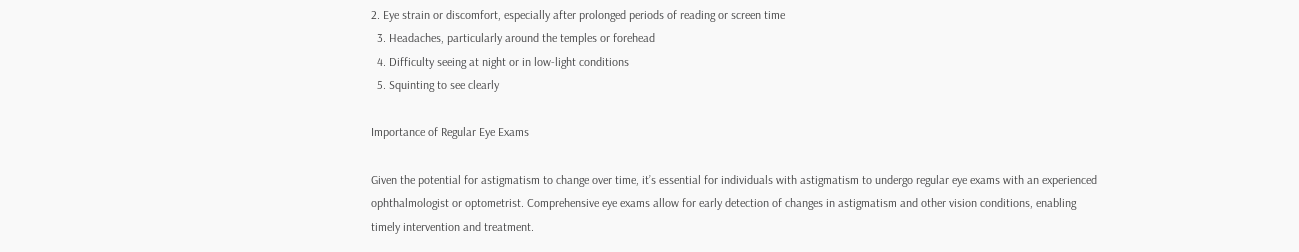2. Eye strain or discomfort, especially after prolonged periods of reading or screen time
  3. Headaches, particularly around the temples or forehead
  4. Difficulty seeing at night or in low-light conditions
  5. Squinting to see clearly

Importance of Regular Eye Exams

Given the potential for astigmatism to change over time, it’s essential for individuals with astigmatism to undergo regular eye exams with an experienced ophthalmologist or optometrist. Comprehensive eye exams allow for early detection of changes in astigmatism and other vision conditions, enabling timely intervention and treatment.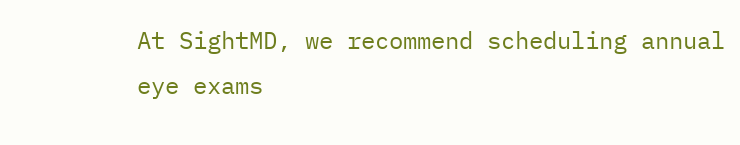At SightMD, we recommend scheduling annual eye exams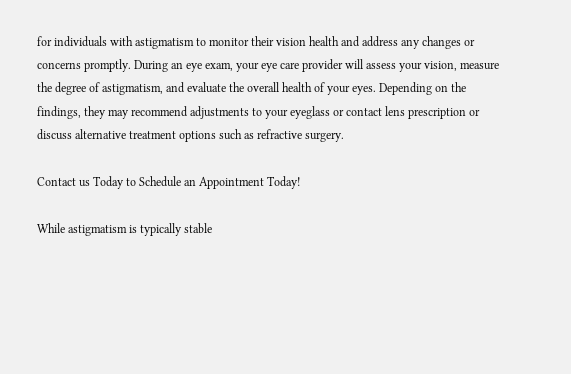for individuals with astigmatism to monitor their vision health and address any changes or concerns promptly. During an eye exam, your eye care provider will assess your vision, measure the degree of astigmatism, and evaluate the overall health of your eyes. Depending on the findings, they may recommend adjustments to your eyeglass or contact lens prescription or discuss alternative treatment options such as refractive surgery.

Contact us Today to Schedule an Appointment Today!

While astigmatism is typically stable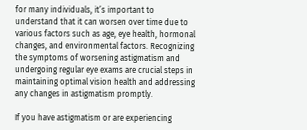for many individuals, it’s important to understand that it can worsen over time due to various factors such as age, eye health, hormonal changes, and environmental factors. Recognizing the symptoms of worsening astigmatism and undergoing regular eye exams are crucial steps in maintaining optimal vision health and addressing any changes in astigmatism promptly.

If you have astigmatism or are experiencing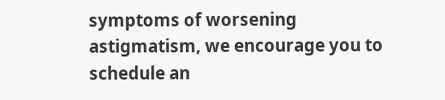symptoms of worsening astigmatism, we encourage you to schedule an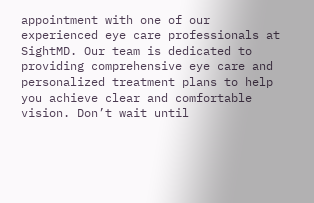appointment with one of our experienced eye care professionals at SightMD. Our team is dedicated to providing comprehensive eye care and personalized treatment plans to help you achieve clear and comfortable vision. Don’t wait until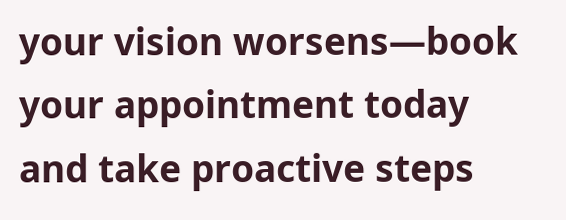your vision worsens—book your appointment today and take proactive steps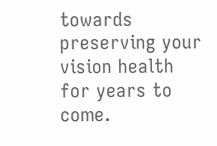towards preserving your vision health for years to come.